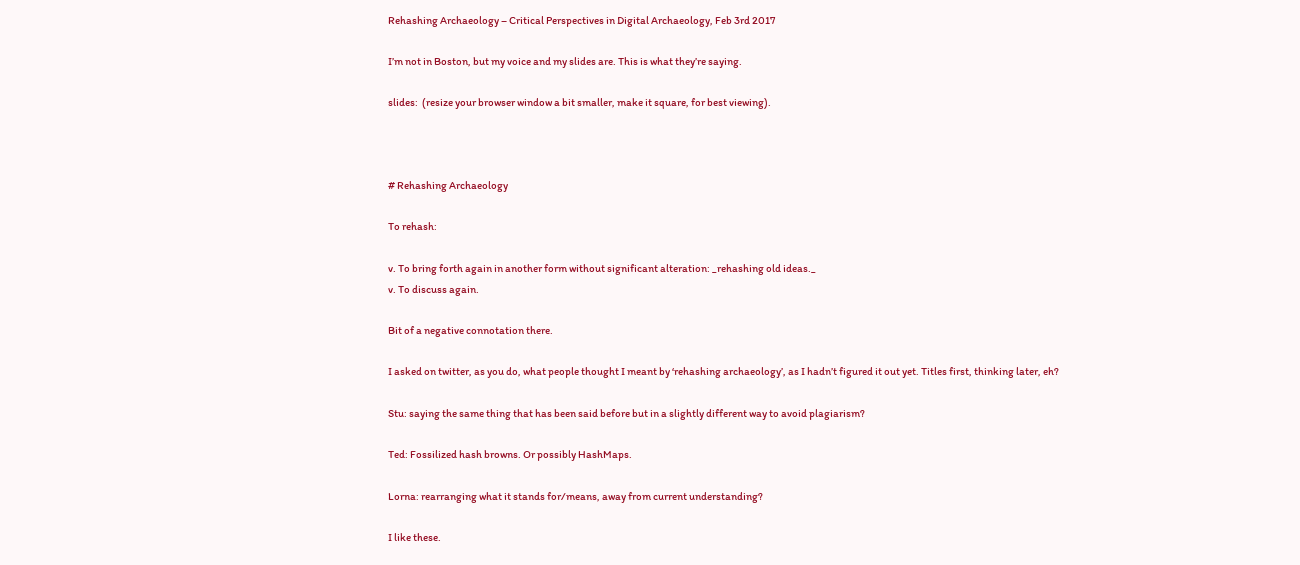Rehashing Archaeology – Critical Perspectives in Digital Archaeology, Feb 3rd 2017

I’m not in Boston, but my voice and my slides are. This is what they’re saying.

slides:  (resize your browser window a bit smaller, make it square, for best viewing).



# Rehashing Archaeology

To rehash:

v. To bring forth again in another form without significant alteration: _rehashing old ideas._
v. To discuss again.

Bit of a negative connotation there.

I asked on twitter, as you do, what people thought I meant by ‘rehashing archaeology’, as I hadn’t figured it out yet. Titles first, thinking later, eh?

Stu: saying the same thing that has been said before but in a slightly different way to avoid plagiarism?

Ted: Fossilized hash browns. Or possibly HashMaps.

Lorna: rearranging what it stands for/means, away from current understanding?

I like these.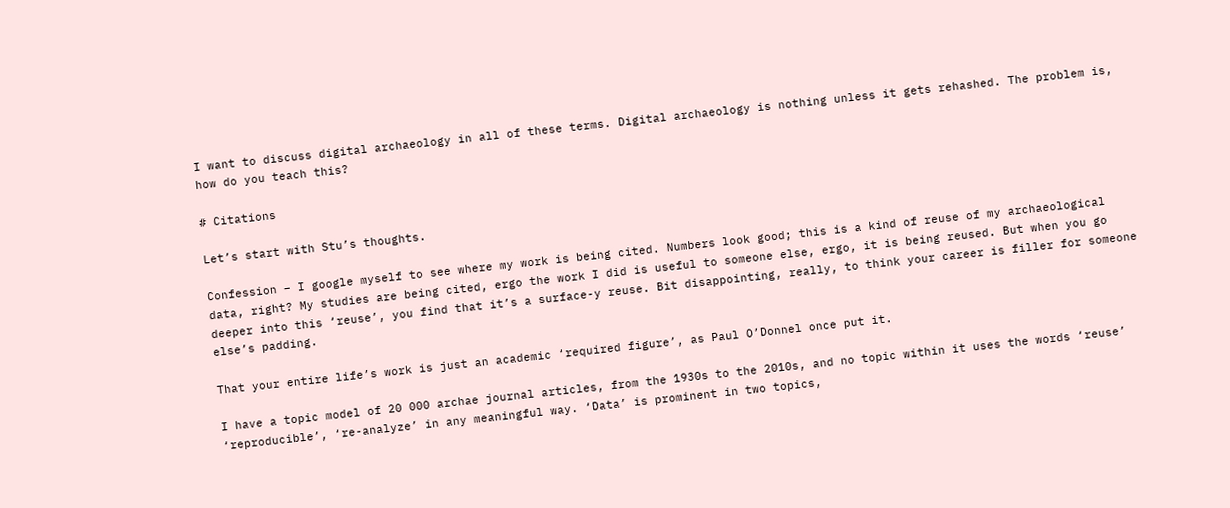I want to discuss digital archaeology in all of these terms. Digital archaeology is nothing unless it gets rehashed. The problem is, how do you teach this?

# Citations

Let’s start with Stu’s thoughts.

Confession – I google myself to see where my work is being cited. Numbers look good; this is a kind of reuse of my archaeological data, right? My studies are being cited, ergo the work I did is useful to someone else, ergo, it is being reused. But when you go deeper into this ‘reuse’, you find that it’s a surface-y reuse. Bit disappointing, really, to think your career is filler for someone else’s padding.

That your entire life’s work is just an academic ‘required figure’, as Paul O’Donnel once put it.

I have a topic model of 20 000 archae journal articles, from the 1930s to the 2010s, and no topic within it uses the words ‘reuse’ ‘reproducible’, ‘re-analyze’ in any meaningful way. ‘Data’ is prominent in two topics,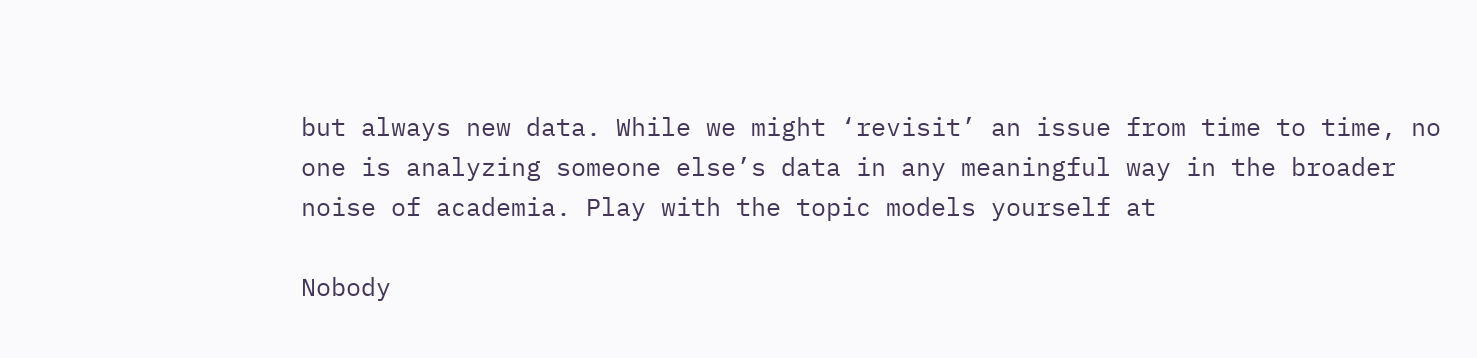but always new data. While we might ‘revisit’ an issue from time to time, no one is analyzing someone else’s data in any meaningful way in the broader noise of academia. Play with the topic models yourself at

Nobody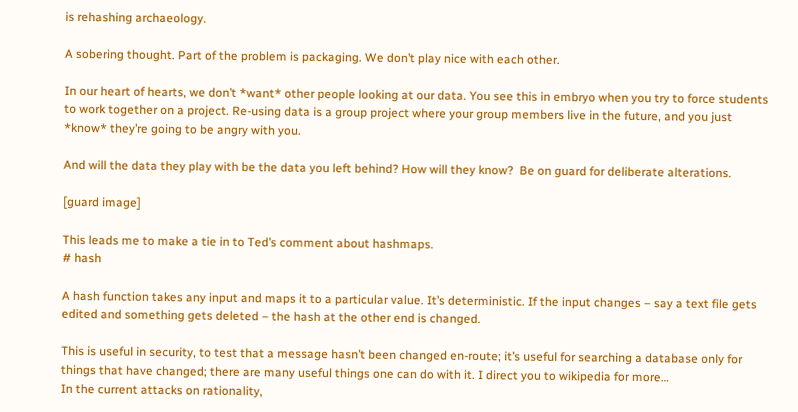is rehashing archaeology.

A sobering thought. Part of the problem is packaging. We don’t play nice with each other.

In our heart of hearts, we don’t *want* other people looking at our data. You see this in embryo when you try to force students to work together on a project. Re-using data is a group project where your group members live in the future, and you just *know* they’re going to be angry with you.

And will the data they play with be the data you left behind? How will they know?  Be on guard for deliberate alterations.

[guard image]

This leads me to make a tie in to Ted’s comment about hashmaps.
# hash

A hash function takes any input and maps it to a particular value. It’s deterministic. If the input changes – say a text file gets edited and something gets deleted – the hash at the other end is changed.

This is useful in security, to test that a message hasn’t been changed en-route; it’s useful for searching a database only for things that have changed; there are many useful things one can do with it. I direct you to wikipedia for more…
In the current attacks on rationality,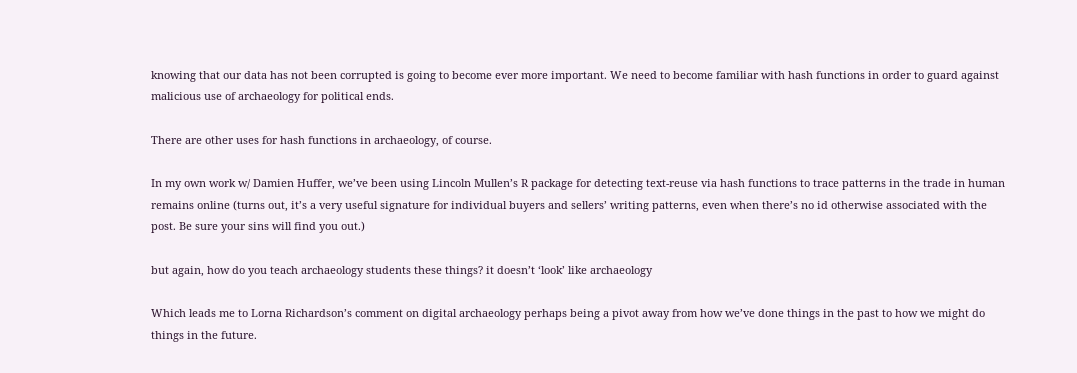knowing that our data has not been corrupted is going to become ever more important. We need to become familiar with hash functions in order to guard against malicious use of archaeology for political ends.

There are other uses for hash functions in archaeology, of course.

In my own work w/ Damien Huffer, we’ve been using Lincoln Mullen’s R package for detecting text-reuse via hash functions to trace patterns in the trade in human remains online (turns out, it’s a very useful signature for individual buyers and sellers’ writing patterns, even when there’s no id otherwise associated with the post. Be sure your sins will find you out.)

but again, how do you teach archaeology students these things? it doesn’t ‘look’ like archaeology

Which leads me to Lorna Richardson’s comment on digital archaeology perhaps being a pivot away from how we’ve done things in the past to how we might do things in the future.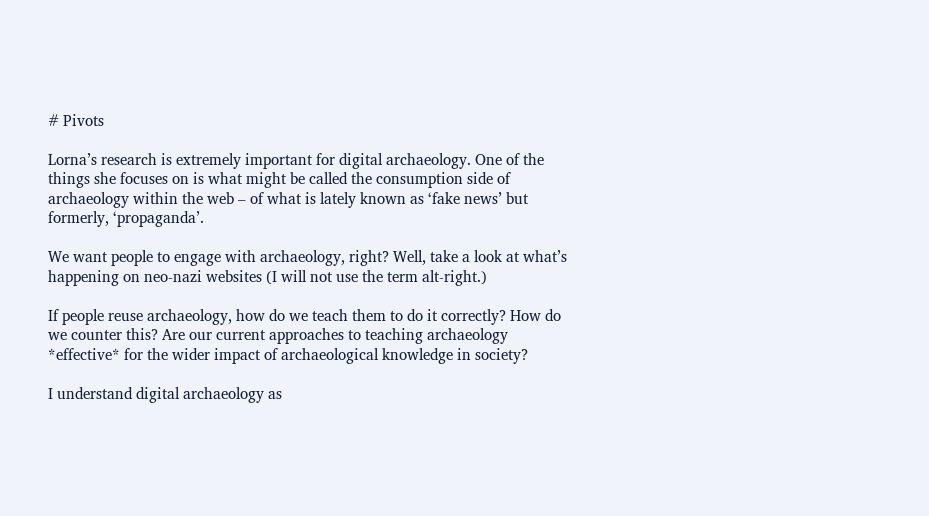# Pivots

Lorna’s research is extremely important for digital archaeology. One of the things she focuses on is what might be called the consumption side of archaeology within the web – of what is lately known as ‘fake news’ but formerly, ‘propaganda’.

We want people to engage with archaeology, right? Well, take a look at what’s happening on neo-nazi websites (I will not use the term alt-right.)

If people reuse archaeology, how do we teach them to do it correctly? How do we counter this? Are our current approaches to teaching archaeology *effective* for the wider impact of archaeological knowledge in society?

I understand digital archaeology as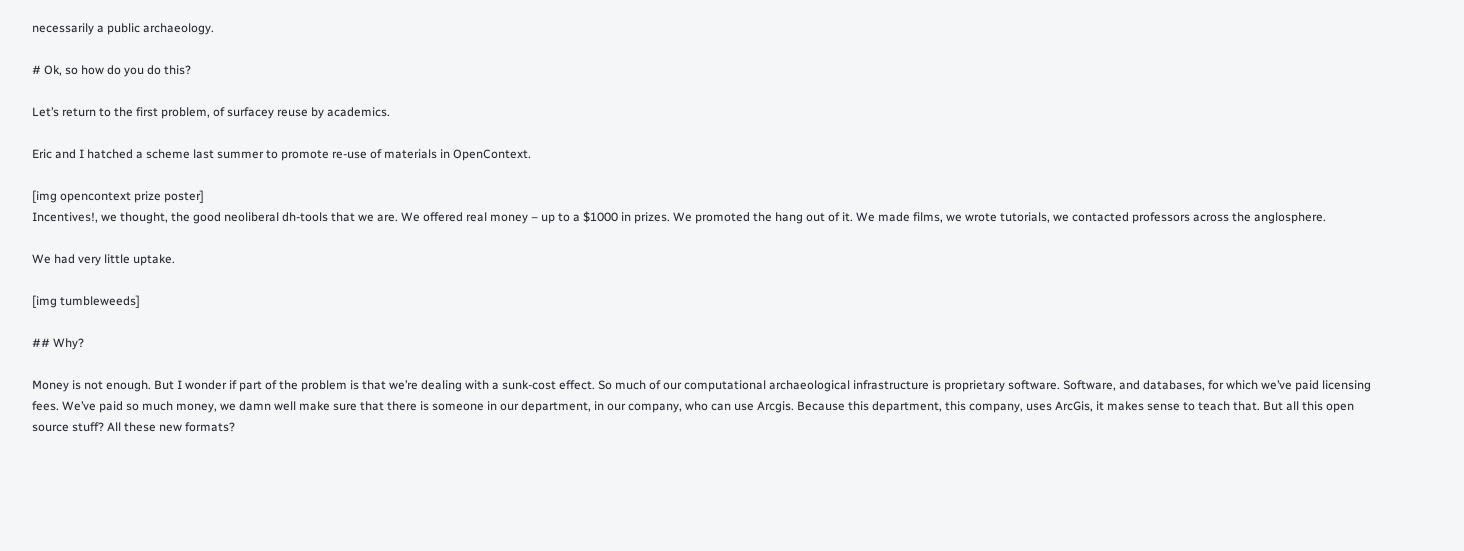necessarily a public archaeology.

# Ok, so how do you do this?

Let’s return to the first problem, of surfacey reuse by academics.

Eric and I hatched a scheme last summer to promote re-use of materials in OpenContext.

[img opencontext prize poster]
Incentives!, we thought, the good neoliberal dh-tools that we are. We offered real money – up to a $1000 in prizes. We promoted the hang out of it. We made films, we wrote tutorials, we contacted professors across the anglosphere.

We had very little uptake.

[img tumbleweeds]

## Why?

Money is not enough. But I wonder if part of the problem is that we’re dealing with a sunk-cost effect. So much of our computational archaeological infrastructure is proprietary software. Software, and databases, for which we’ve paid licensing fees. We’ve paid so much money, we damn well make sure that there is someone in our department, in our company, who can use Arcgis. Because this department, this company, uses ArcGis, it makes sense to teach that. But all this open source stuff? All these new formats?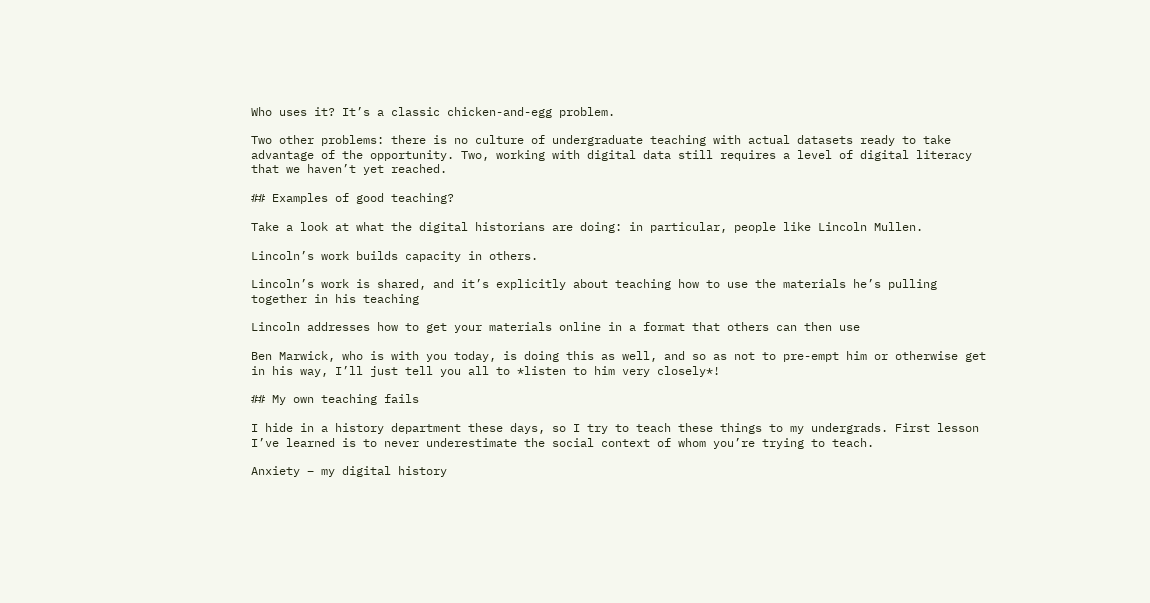Who uses it? It’s a classic chicken-and-egg problem.

Two other problems: there is no culture of undergraduate teaching with actual datasets ready to take advantage of the opportunity. Two, working with digital data still requires a level of digital literacy that we haven’t yet reached.

## Examples of good teaching?

Take a look at what the digital historians are doing: in particular, people like Lincoln Mullen.

Lincoln’s work builds capacity in others.

Lincoln’s work is shared, and it’s explicitly about teaching how to use the materials he’s pulling together in his teaching

Lincoln addresses how to get your materials online in a format that others can then use

Ben Marwick, who is with you today, is doing this as well, and so as not to pre-empt him or otherwise get in his way, I’ll just tell you all to *listen to him very closely*!

## My own teaching fails

I hide in a history department these days, so I try to teach these things to my undergrads. First lesson I’ve learned is to never underestimate the social context of whom you’re trying to teach.

Anxiety – my digital history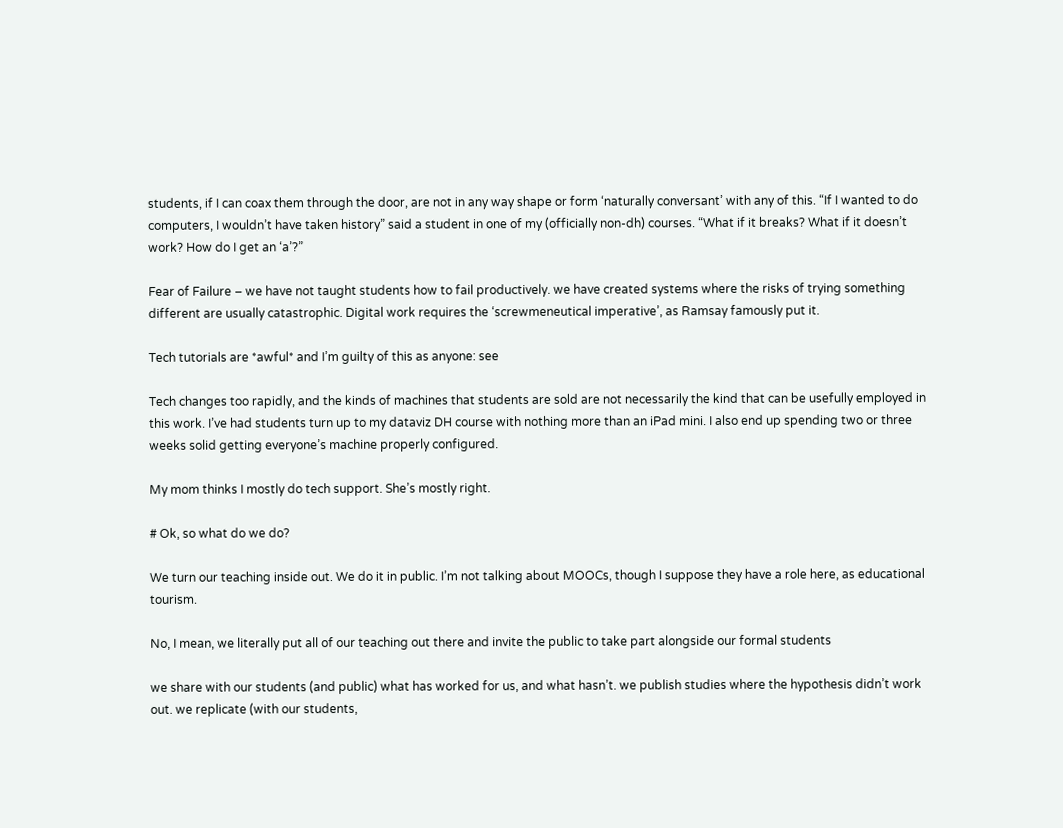students, if I can coax them through the door, are not in any way shape or form ‘naturally conversant’ with any of this. “If I wanted to do computers, I wouldn’t have taken history” said a student in one of my (officially non-dh) courses. “What if it breaks? What if it doesn’t work? How do I get an ‘a’?”

Fear of Failure – we have not taught students how to fail productively. we have created systems where the risks of trying something different are usually catastrophic. Digital work requires the ‘screwmeneutical imperative’, as Ramsay famously put it.

Tech tutorials are *awful* and I’m guilty of this as anyone: see

Tech changes too rapidly, and the kinds of machines that students are sold are not necessarily the kind that can be usefully employed in this work. I’ve had students turn up to my dataviz DH course with nothing more than an iPad mini. I also end up spending two or three weeks solid getting everyone’s machine properly configured.

My mom thinks I mostly do tech support. She’s mostly right.

# Ok, so what do we do?

We turn our teaching inside out. We do it in public. I’m not talking about MOOCs, though I suppose they have a role here, as educational tourism.

No, I mean, we literally put all of our teaching out there and invite the public to take part alongside our formal students

we share with our students (and public) what has worked for us, and what hasn’t. we publish studies where the hypothesis didn’t work out. we replicate (with our students,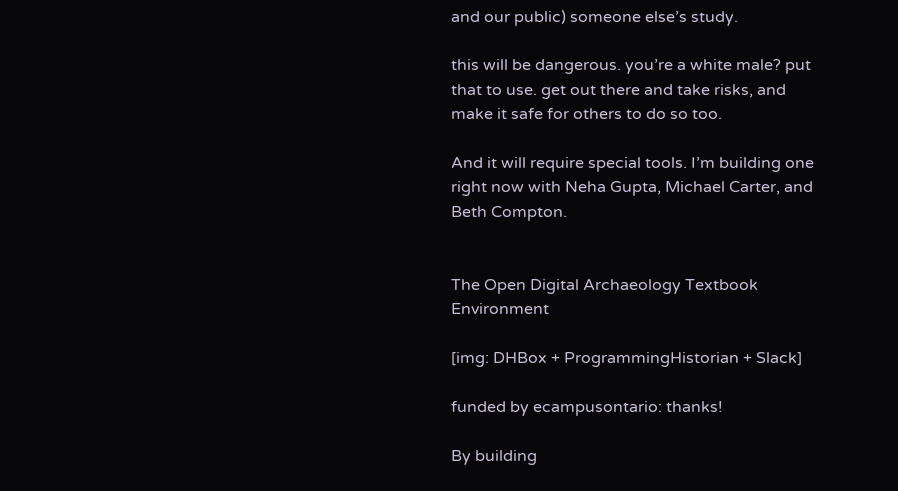and our public) someone else’s study.

this will be dangerous. you’re a white male? put that to use. get out there and take risks, and make it safe for others to do so too.

And it will require special tools. I’m building one right now with Neha Gupta, Michael Carter, and Beth Compton.


The Open Digital Archaeology Textbook Environment

[img: DHBox + ProgrammingHistorian + Slack]

funded by ecampusontario: thanks!

By building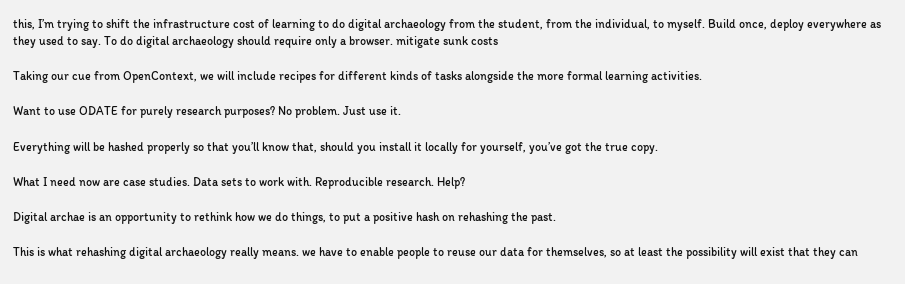this, I’m trying to shift the infrastructure cost of learning to do digital archaeology from the student, from the individual, to myself. Build once, deploy everywhere as they used to say. To do digital archaeology should require only a browser. mitigate sunk costs

Taking our cue from OpenContext, we will include recipes for different kinds of tasks alongside the more formal learning activities.

Want to use ODATE for purely research purposes? No problem. Just use it.

Everything will be hashed properly so that you’ll know that, should you install it locally for yourself, you’ve got the true copy.

What I need now are case studies. Data sets to work with. Reproducible research. Help?

Digital archae is an opportunity to rethink how we do things, to put a positive hash on rehashing the past.

This is what rehashing digital archaeology really means. we have to enable people to reuse our data for themselves, so at least the possibility will exist that they can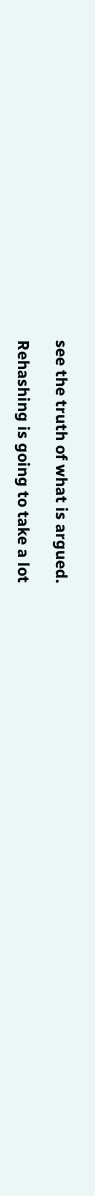see the truth of what is argued.

Rehashing is going to take a lot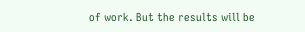of work. But the results will be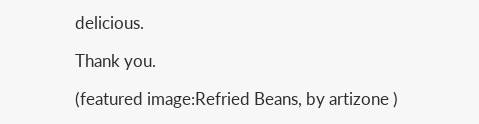delicious.

Thank you.

(featured image:Refried Beans, by artizone )